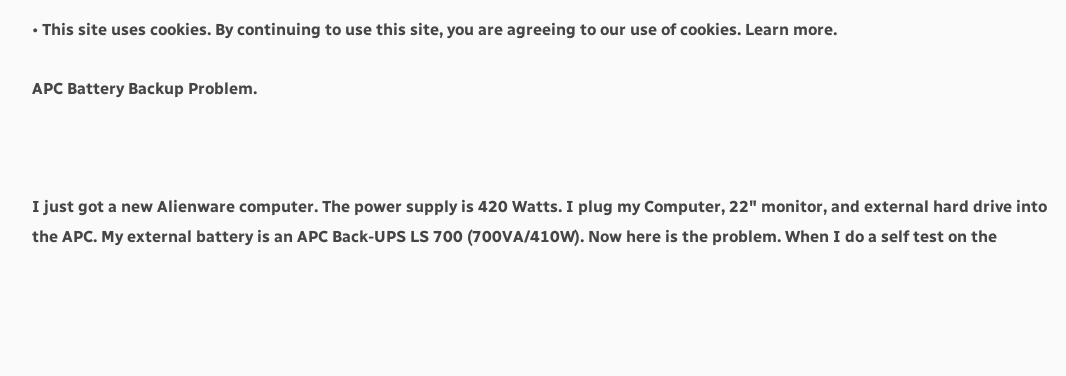• This site uses cookies. By continuing to use this site, you are agreeing to our use of cookies. Learn more.

APC Battery Backup Problem.



I just got a new Alienware computer. The power supply is 420 Watts. I plug my Computer, 22" monitor, and external hard drive into the APC. My external battery is an APC Back-UPS LS 700 (700VA/410W). Now here is the problem. When I do a self test on the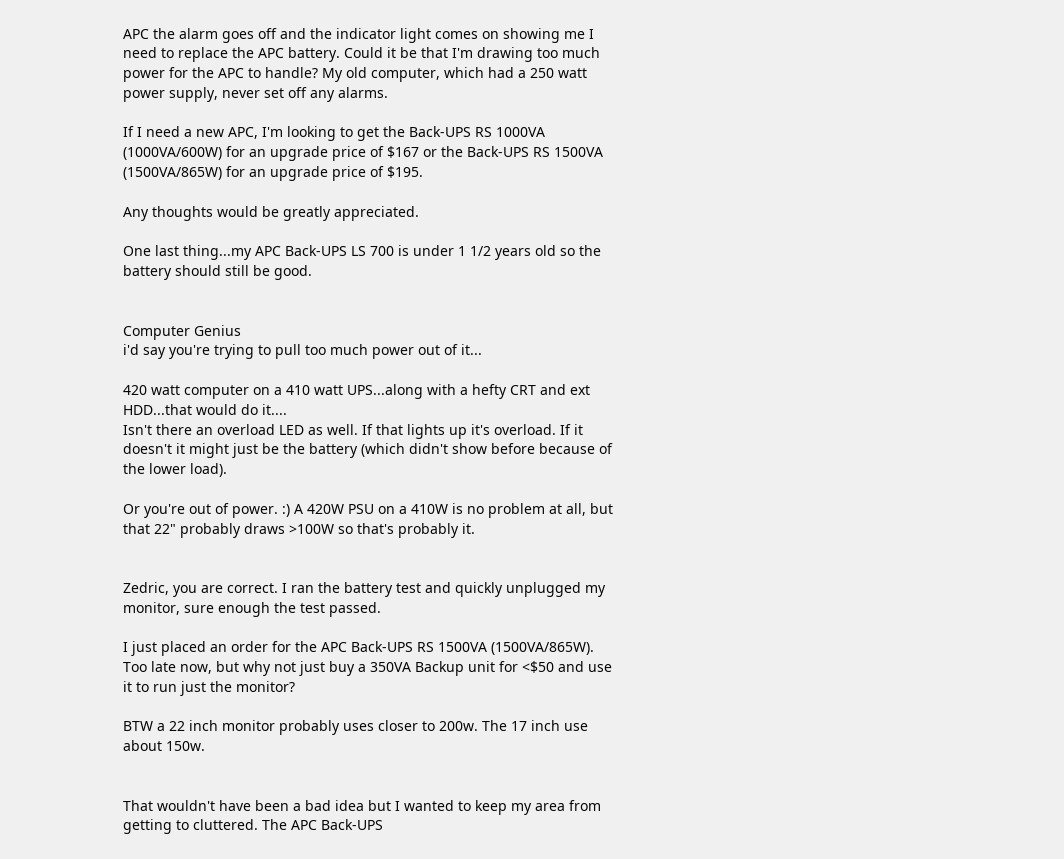APC the alarm goes off and the indicator light comes on showing me I need to replace the APC battery. Could it be that I'm drawing too much power for the APC to handle? My old computer, which had a 250 watt power supply, never set off any alarms.

If I need a new APC, I'm looking to get the Back-UPS RS 1000VA (1000VA/600W) for an upgrade price of $167 or the Back-UPS RS 1500VA (1500VA/865W) for an upgrade price of $195.

Any thoughts would be greatly appreciated.

One last thing...my APC Back-UPS LS 700 is under 1 1/2 years old so the battery should still be good.


Computer Genius
i'd say you're trying to pull too much power out of it...

420 watt computer on a 410 watt UPS...along with a hefty CRT and ext HDD...that would do it....
Isn't there an overload LED as well. If that lights up it's overload. If it doesn't it might just be the battery (which didn't show before because of the lower load).

Or you're out of power. :) A 420W PSU on a 410W is no problem at all, but that 22" probably draws >100W so that's probably it.


Zedric, you are correct. I ran the battery test and quickly unplugged my monitor, sure enough the test passed.

I just placed an order for the APC Back-UPS RS 1500VA (1500VA/865W).
Too late now, but why not just buy a 350VA Backup unit for <$50 and use it to run just the monitor?

BTW a 22 inch monitor probably uses closer to 200w. The 17 inch use about 150w.


That wouldn't have been a bad idea but I wanted to keep my area from getting to cluttered. The APC Back-UPS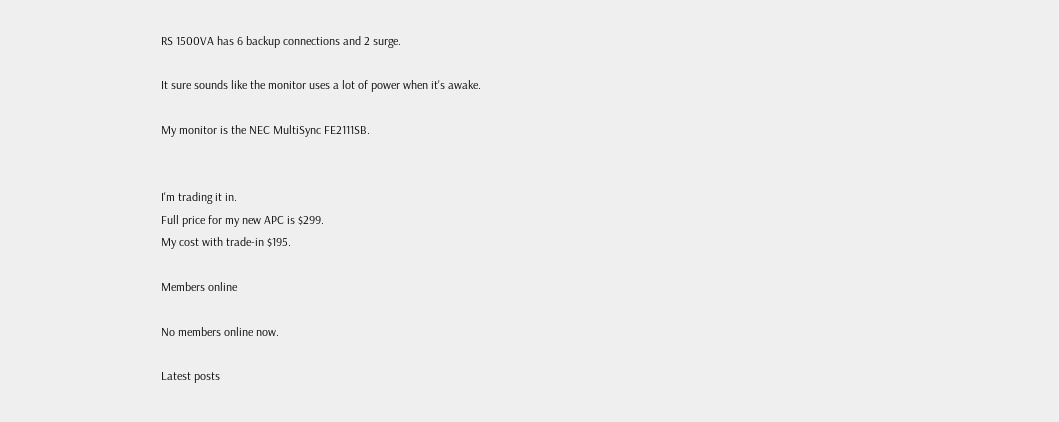RS 1500VA has 6 backup connections and 2 surge.

It sure sounds like the monitor uses a lot of power when it's awake.

My monitor is the NEC MultiSync FE2111SB.


I'm trading it in.
Full price for my new APC is $299.
My cost with trade-in $195.

Members online

No members online now.

Latest posts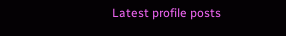Latest profile posts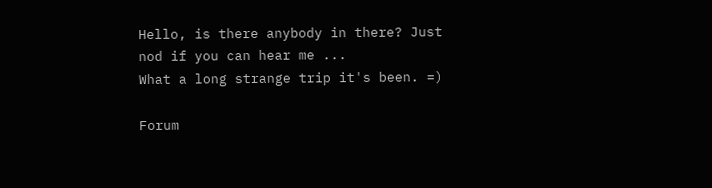Hello, is there anybody in there? Just nod if you can hear me ...
What a long strange trip it's been. =)

Forum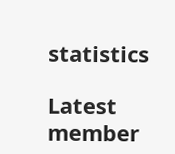statistics

Latest member